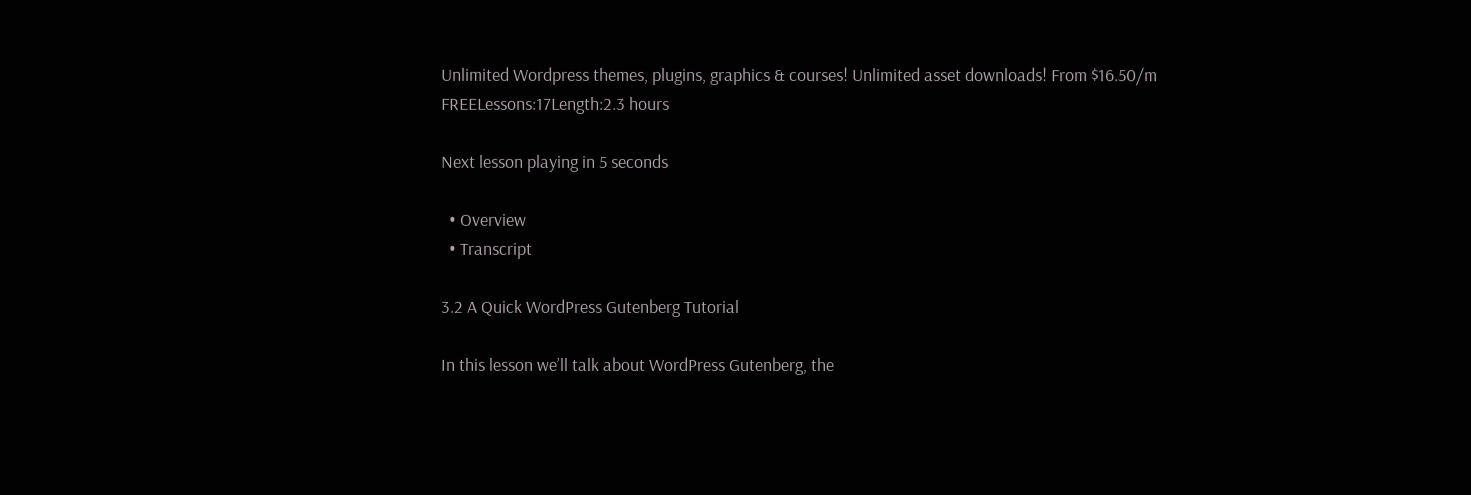Unlimited Wordpress themes, plugins, graphics & courses! Unlimited asset downloads! From $16.50/m
FREELessons:17Length:2.3 hours

Next lesson playing in 5 seconds

  • Overview
  • Transcript

3.2 A Quick WordPress Gutenberg Tutorial

In this lesson we’ll talk about WordPress Gutenberg, the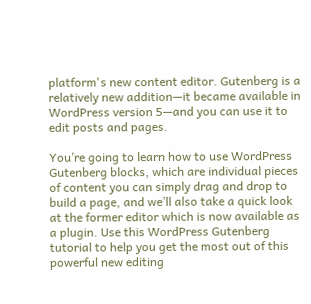platform's new content editor. Gutenberg is a relatively new addition—it became available in WordPress version 5—and you can use it to edit posts and pages.

You’re going to learn how to use WordPress Gutenberg blocks, which are individual pieces of content you can simply drag and drop to build a page, and we’ll also take a quick look at the former editor which is now available as a plugin. Use this WordPress Gutenberg tutorial to help you get the most out of this powerful new editing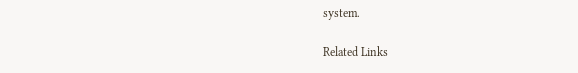system.

Related Links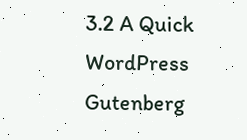3.2 A Quick WordPress Gutenberg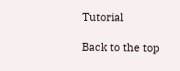Tutorial

Back to the top